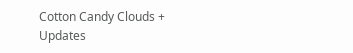Cotton Candy Clouds + Updates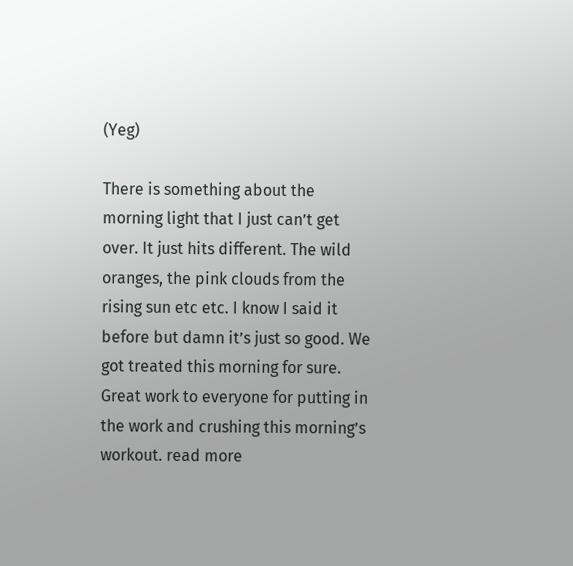(Yeg)

There is something about the morning light that I just can’t get over. It just hits different. The wild oranges, the pink clouds from the rising sun etc etc. I know I said it before but damn it’s just so good. We got treated this morning for sure. Great work to everyone for putting in the work and crushing this morning’s workout. read more